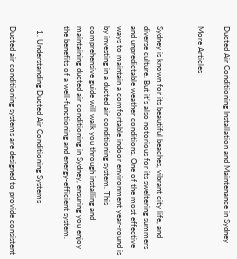Ducted Air Conditioning Installation and Maintenance in Sydney

More Articles


Sydney is known for its beautiful beaches, vibrant city life, and diverse culture. But it’s also notorious for its sweltering summers and unpredictable weather conditions. One of the most effective ways to maintain a comfortable indoor environment year-round is by investing in a ducted air conditioning system. This comprehensive guide will walk you through installing and maintaining ducted air conditioning in Sydney, ensuring you enjoy the benefits of a well-functioning and energy-efficient system.

  1. Understanding Ducted Air Conditioning Systems

Ducted air conditioning systems are designed to provide consistent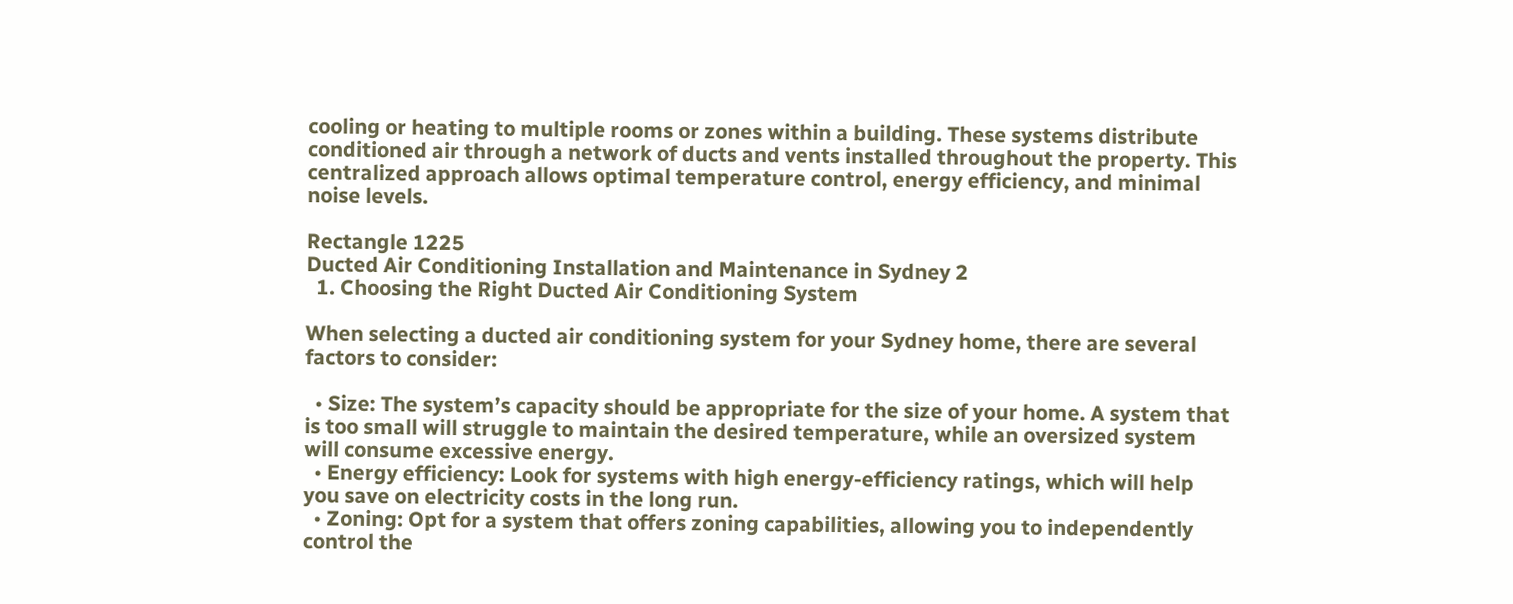cooling or heating to multiple rooms or zones within a building. These systems distribute conditioned air through a network of ducts and vents installed throughout the property. This centralized approach allows optimal temperature control, energy efficiency, and minimal noise levels.

Rectangle 1225
Ducted Air Conditioning Installation and Maintenance in Sydney 2
  1. Choosing the Right Ducted Air Conditioning System

When selecting a ducted air conditioning system for your Sydney home, there are several factors to consider:

  • Size: The system’s capacity should be appropriate for the size of your home. A system that is too small will struggle to maintain the desired temperature, while an oversized system will consume excessive energy.
  • Energy efficiency: Look for systems with high energy-efficiency ratings, which will help you save on electricity costs in the long run.
  • Zoning: Opt for a system that offers zoning capabilities, allowing you to independently control the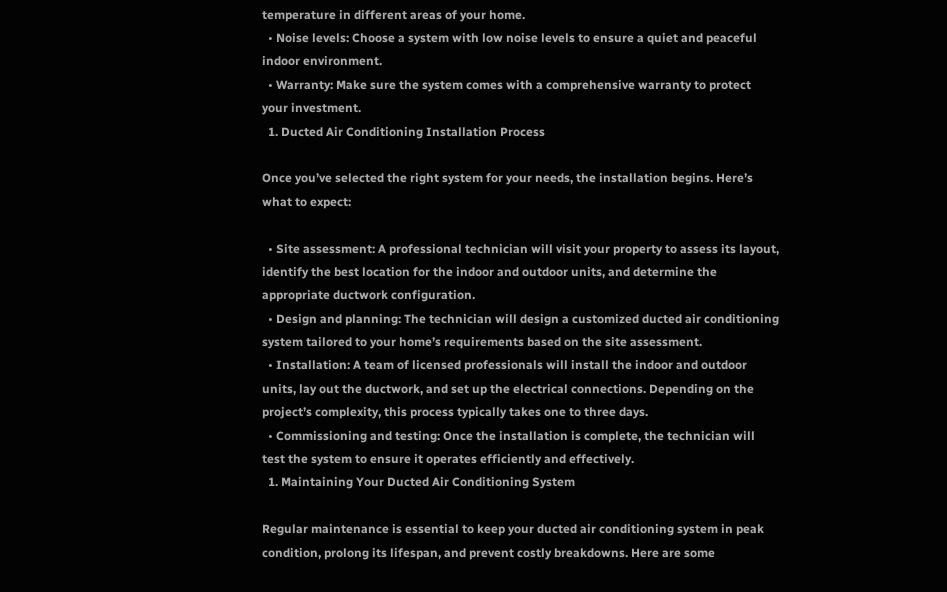temperature in different areas of your home.
  • Noise levels: Choose a system with low noise levels to ensure a quiet and peaceful indoor environment.
  • Warranty: Make sure the system comes with a comprehensive warranty to protect your investment.
  1. Ducted Air Conditioning Installation Process

Once you’ve selected the right system for your needs, the installation begins. Here’s what to expect:

  • Site assessment: A professional technician will visit your property to assess its layout, identify the best location for the indoor and outdoor units, and determine the appropriate ductwork configuration.
  • Design and planning: The technician will design a customized ducted air conditioning system tailored to your home’s requirements based on the site assessment.
  • Installation: A team of licensed professionals will install the indoor and outdoor units, lay out the ductwork, and set up the electrical connections. Depending on the project’s complexity, this process typically takes one to three days.
  • Commissioning and testing: Once the installation is complete, the technician will test the system to ensure it operates efficiently and effectively.
  1. Maintaining Your Ducted Air Conditioning System

Regular maintenance is essential to keep your ducted air conditioning system in peak condition, prolong its lifespan, and prevent costly breakdowns. Here are some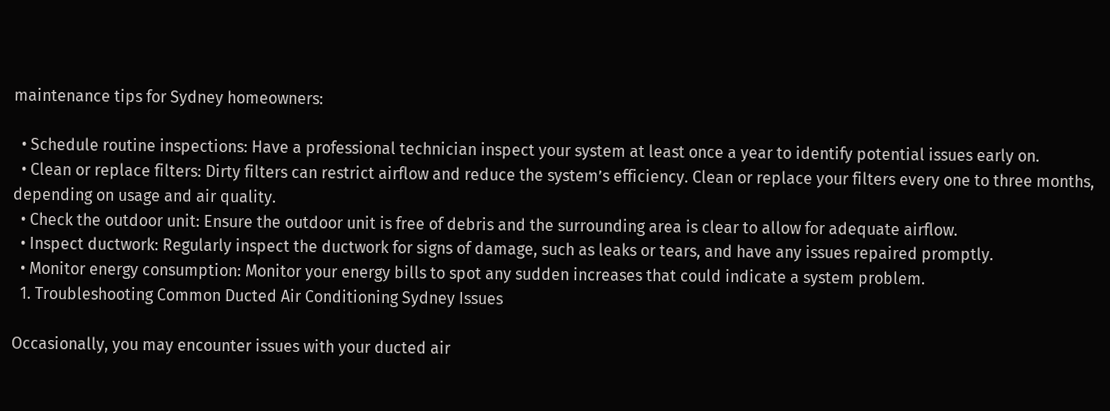maintenance tips for Sydney homeowners:

  • Schedule routine inspections: Have a professional technician inspect your system at least once a year to identify potential issues early on.
  • Clean or replace filters: Dirty filters can restrict airflow and reduce the system’s efficiency. Clean or replace your filters every one to three months, depending on usage and air quality.
  • Check the outdoor unit: Ensure the outdoor unit is free of debris and the surrounding area is clear to allow for adequate airflow.
  • Inspect ductwork: Regularly inspect the ductwork for signs of damage, such as leaks or tears, and have any issues repaired promptly.
  • Monitor energy consumption: Monitor your energy bills to spot any sudden increases that could indicate a system problem.
  1. Troubleshooting Common Ducted Air Conditioning Sydney Issues

Occasionally, you may encounter issues with your ducted air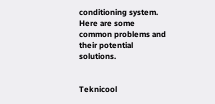conditioning system. Here are some common problems and their potential solutions.


Teknicool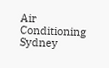Air Conditioning Sydney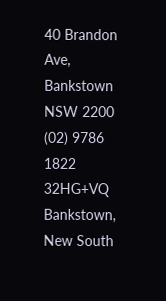40 Brandon Ave, Bankstown NSW 2200
(02) 9786 1822
32HG+VQ Bankstown, New South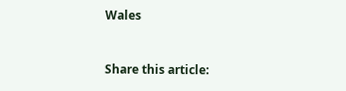Wales


Share this article: